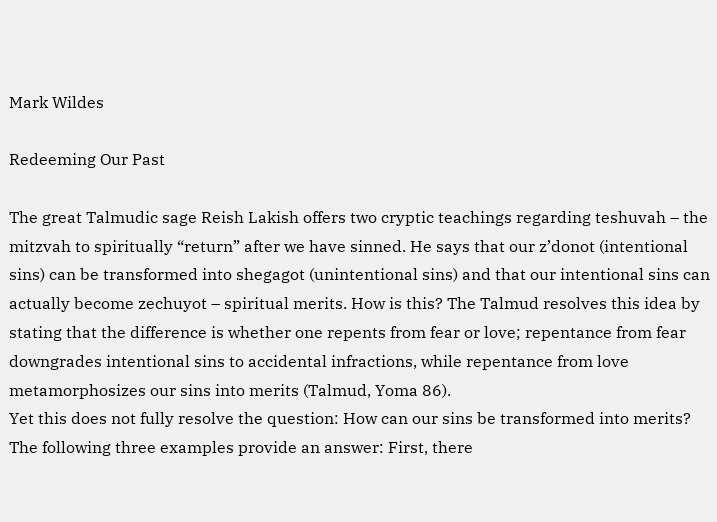Mark Wildes

Redeeming Our Past

The great Talmudic sage Reish Lakish offers two cryptic teachings regarding teshuvah – the mitzvah to spiritually “return” after we have sinned. He says that our z’donot (intentional sins) can be transformed into shegagot (unintentional sins) and that our intentional sins can actually become zechuyot – spiritual merits. How is this? The Talmud resolves this idea by stating that the difference is whether one repents from fear or love; repentance from fear downgrades intentional sins to accidental infractions, while repentance from love metamorphosizes our sins into merits (Talmud, Yoma 86).
Yet this does not fully resolve the question: How can our sins be transformed into merits? The following three examples provide an answer: First, there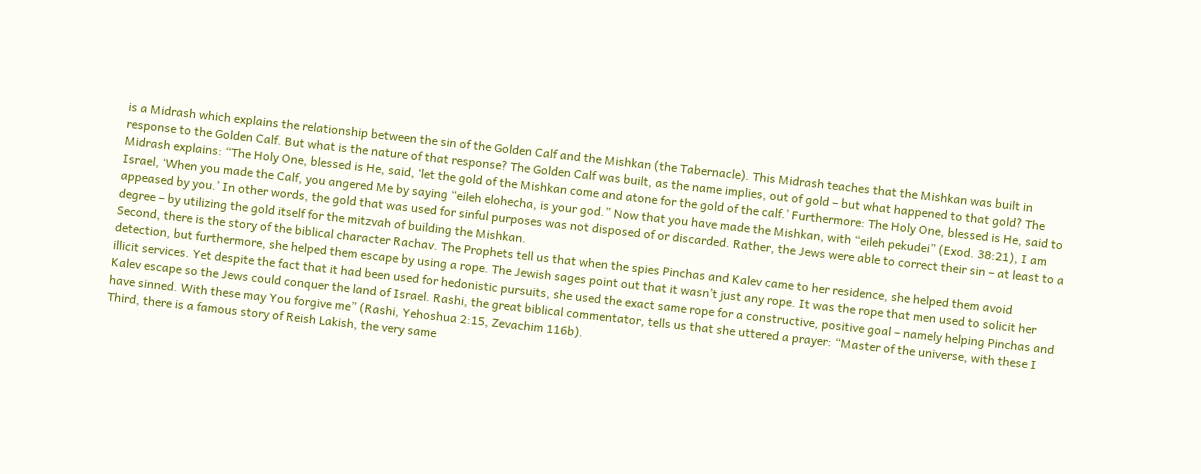is a Midrash which explains the relationship between the sin of the Golden Calf and the Mishkan (the Tabernacle). This Midrash teaches that the Mishkan was built in response to the Golden Calf. But what is the nature of that response? The Golden Calf was built, as the name implies, out of gold – but what happened to that gold? The Midrash explains: “The Holy One, blessed is He, said, ‘let the gold of the Mishkan come and atone for the gold of the calf.’ Furthermore: The Holy One, blessed is He, said to Israel, ‘When you made the Calf, you angered Me by saying “eileh elohecha, is your god.” Now that you have made the Mishkan, with “eileh pekudei” (Exod. 38:21), I am appeased by you.’ In other words, the gold that was used for sinful purposes was not disposed of or discarded. Rather, the Jews were able to correct their sin – at least to a degree – by utilizing the gold itself for the mitzvah of building the Mishkan.
Second, there is the story of the biblical character Rachav. The Prophets tell us that when the spies Pinchas and Kalev came to her residence, she helped them avoid detection, but furthermore, she helped them escape by using a rope. The Jewish sages point out that it wasn’t just any rope. It was the rope that men used to solicit her illicit services. Yet despite the fact that it had been used for hedonistic pursuits, she used the exact same rope for a constructive, positive goal – namely helping Pinchas and Kalev escape so the Jews could conquer the land of Israel. Rashi, the great biblical commentator, tells us that she uttered a prayer: “Master of the universe, with these I have sinned. With these may You forgive me” (Rashi, Yehoshua 2:15, Zevachim 116b).
Third, there is a famous story of Reish Lakish, the very same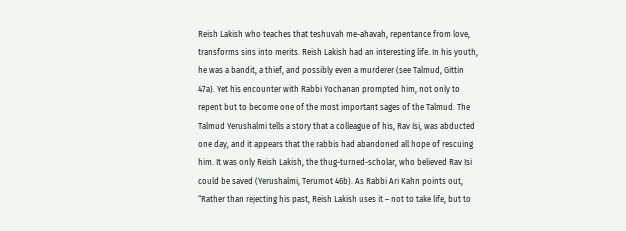Reish Lakish who teaches that teshuvah me-ahavah, repentance from love, transforms sins into merits. Reish Lakish had an interesting life. In his youth, he was a bandit, a thief, and possibly even a murderer (see Talmud, Gittin 47a). Yet his encounter with Rabbi Yochanan prompted him, not only to repent but to become one of the most important sages of the Talmud. The Talmud Yerushalmi tells a story that a colleague of his, Rav Isi, was abducted one day, and it appears that the rabbis had abandoned all hope of rescuing him. It was only Reish Lakish, the thug-turned-scholar, who believed Rav Isi could be saved (Yerushalmi, Terumot 46b). As Rabbi Ari Kahn points out, “Rather than rejecting his past, Reish Lakish uses it – not to take life, but to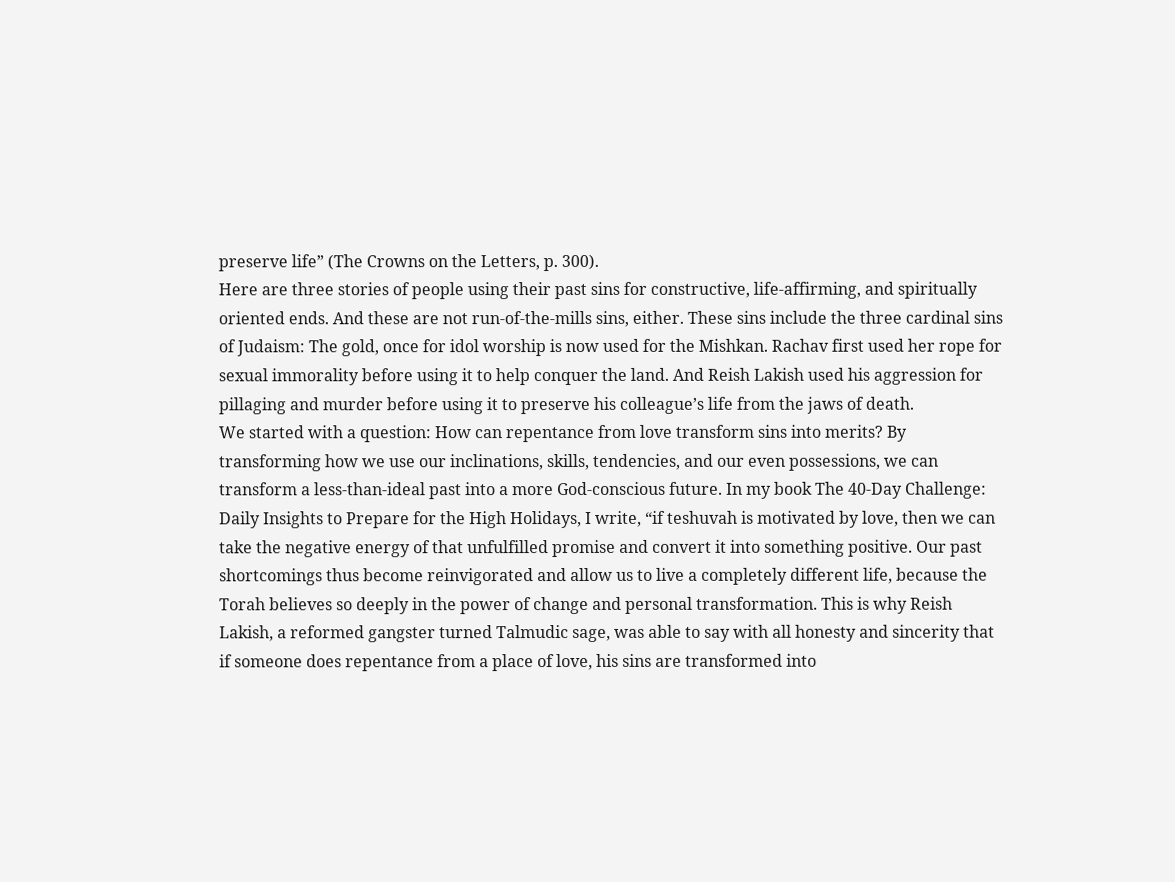preserve life” (The Crowns on the Letters, p. 300).
Here are three stories of people using their past sins for constructive, life-affirming, and spiritually oriented ends. And these are not run-of-the-mills sins, either. These sins include the three cardinal sins of Judaism: The gold, once for idol worship is now used for the Mishkan. Rachav first used her rope for sexual immorality before using it to help conquer the land. And Reish Lakish used his aggression for pillaging and murder before using it to preserve his colleague’s life from the jaws of death.
We started with a question: How can repentance from love transform sins into merits? By transforming how we use our inclinations, skills, tendencies, and our even possessions, we can transform a less-than-ideal past into a more God-conscious future. In my book The 40-Day Challenge: Daily Insights to Prepare for the High Holidays, I write, “if teshuvah is motivated by love, then we can take the negative energy of that unfulfilled promise and convert it into something positive. Our past shortcomings thus become reinvigorated and allow us to live a completely different life, because the Torah believes so deeply in the power of change and personal transformation. This is why Reish Lakish, a reformed gangster turned Talmudic sage, was able to say with all honesty and sincerity that if someone does repentance from a place of love, his sins are transformed into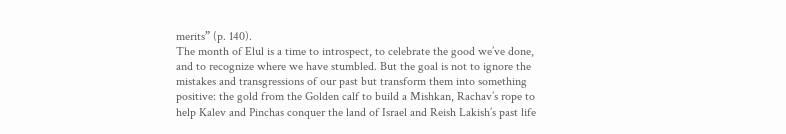merits” (p. 140).
The month of Elul is a time to introspect, to celebrate the good we’ve done, and to recognize where we have stumbled. But the goal is not to ignore the mistakes and transgressions of our past but transform them into something positive: the gold from the Golden calf to build a Mishkan, Rachav’s rope to help Kalev and Pinchas conquer the land of Israel and Reish Lakish’s past life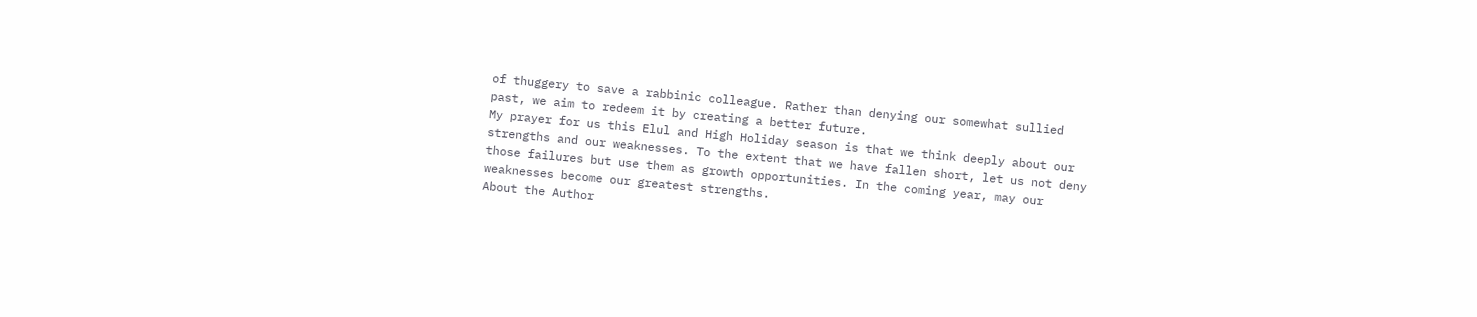of thuggery to save a rabbinic colleague. Rather than denying our somewhat sullied past, we aim to redeem it by creating a better future.
My prayer for us this Elul and High Holiday season is that we think deeply about our strengths and our weaknesses. To the extent that we have fallen short, let us not deny those failures but use them as growth opportunities. In the coming year, may our weaknesses become our greatest strengths.
About the Author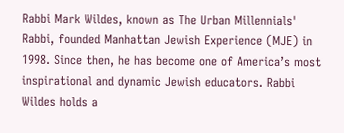Rabbi Mark Wildes, known as The Urban Millennials' Rabbi, founded Manhattan Jewish Experience (MJE) in 1998. Since then, he has become one of America’s most inspirational and dynamic Jewish educators. Rabbi Wildes holds a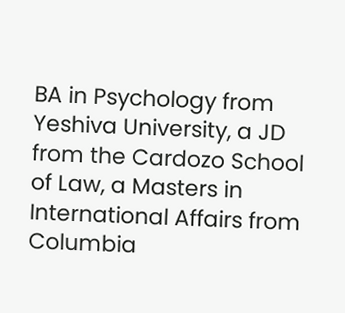BA in Psychology from Yeshiva University, a JD from the Cardozo School of Law, a Masters in International Affairs from Columbia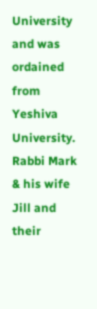University and was ordained from Yeshiva University. Rabbi Mark & his wife Jill and their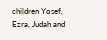children Yosef, Ezra, Judah and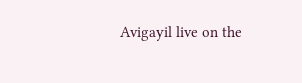Avigayil live on the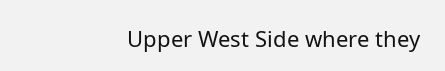Upper West Side where they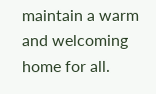maintain a warm and welcoming home for all.